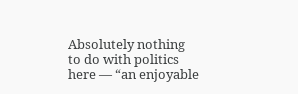Absolutely nothing to do with politics here — “an enjoyable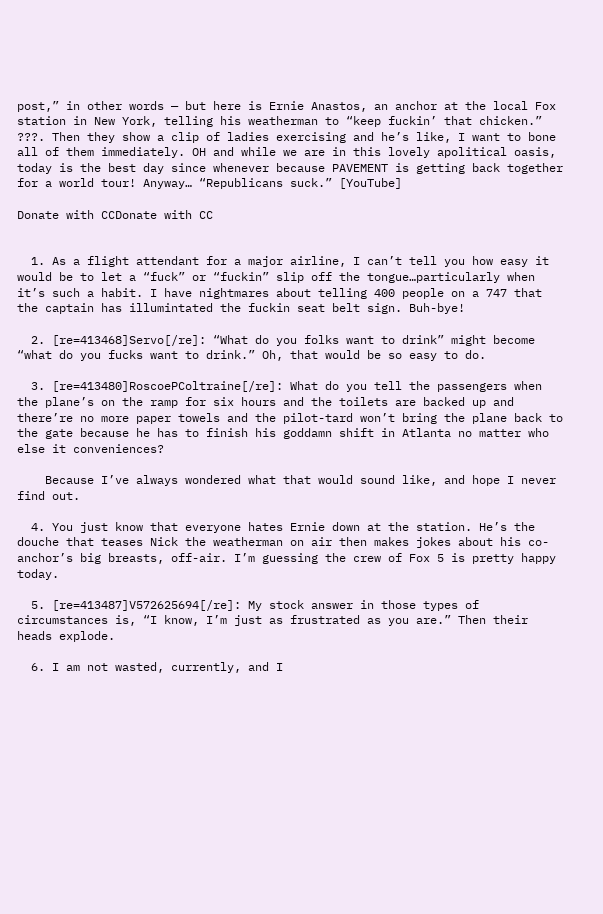post,” in other words — but here is Ernie Anastos, an anchor at the local Fox station in New York, telling his weatherman to “keep fuckin’ that chicken.” ???. Then they show a clip of ladies exercising and he’s like, I want to bone all of them immediately. OH and while we are in this lovely apolitical oasis, today is the best day since whenever because PAVEMENT is getting back together for a world tour! Anyway… “Republicans suck.” [YouTube]

Donate with CCDonate with CC


  1. As a flight attendant for a major airline, I can’t tell you how easy it would be to let a “fuck” or “fuckin” slip off the tongue…particularly when it’s such a habit. I have nightmares about telling 400 people on a 747 that the captain has illumintated the fuckin seat belt sign. Buh-bye!

  2. [re=413468]Servo[/re]: “What do you folks want to drink” might become “what do you fucks want to drink.” Oh, that would be so easy to do.

  3. [re=413480]RoscoePColtraine[/re]: What do you tell the passengers when the plane’s on the ramp for six hours and the toilets are backed up and there’re no more paper towels and the pilot-tard won’t bring the plane back to the gate because he has to finish his goddamn shift in Atlanta no matter who else it conveniences?

    Because I’ve always wondered what that would sound like, and hope I never find out.

  4. You just know that everyone hates Ernie down at the station. He’s the douche that teases Nick the weatherman on air then makes jokes about his co-anchor’s big breasts, off-air. I’m guessing the crew of Fox 5 is pretty happy today.

  5. [re=413487]V572625694[/re]: My stock answer in those types of circumstances is, “I know, I’m just as frustrated as you are.” Then their heads explode.

  6. I am not wasted, currently, and I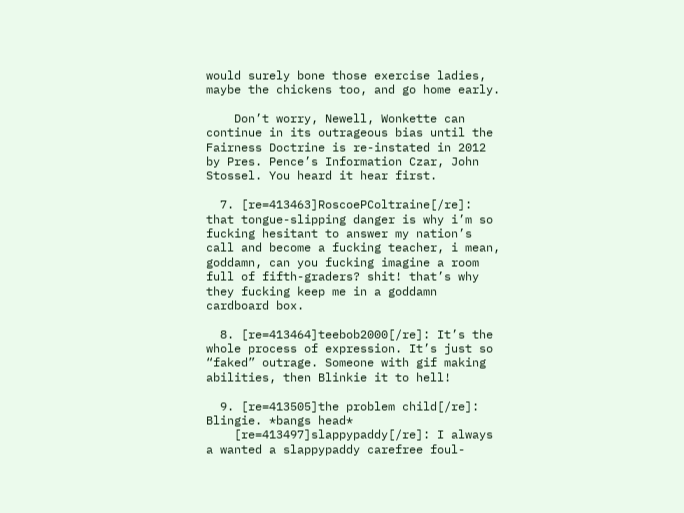would surely bone those exercise ladies, maybe the chickens too, and go home early.

    Don’t worry, Newell, Wonkette can continue in its outrageous bias until the Fairness Doctrine is re-instated in 2012 by Pres. Pence’s Information Czar, John Stossel. You heard it hear first.

  7. [re=413463]RoscoePColtraine[/re]: that tongue-slipping danger is why i’m so fucking hesitant to answer my nation’s call and become a fucking teacher, i mean, goddamn, can you fucking imagine a room full of fifth-graders? shit! that’s why they fucking keep me in a goddamn cardboard box.

  8. [re=413464]teebob2000[/re]: It’s the whole process of expression. It’s just so “faked” outrage. Someone with gif making abilities, then Blinkie it to hell!

  9. [re=413505]the problem child[/re]: Blingie. *bangs head*
    [re=413497]slappypaddy[/re]: I always a wanted a slappypaddy carefree foul-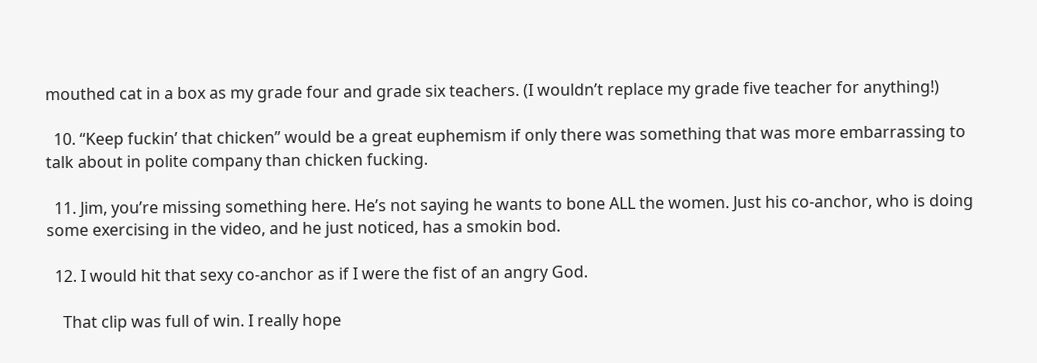mouthed cat in a box as my grade four and grade six teachers. (I wouldn’t replace my grade five teacher for anything!)

  10. “Keep fuckin’ that chicken” would be a great euphemism if only there was something that was more embarrassing to talk about in polite company than chicken fucking.

  11. Jim, you’re missing something here. He’s not saying he wants to bone ALL the women. Just his co-anchor, who is doing some exercising in the video, and he just noticed, has a smokin bod.

  12. I would hit that sexy co-anchor as if I were the fist of an angry God.

    That clip was full of win. I really hope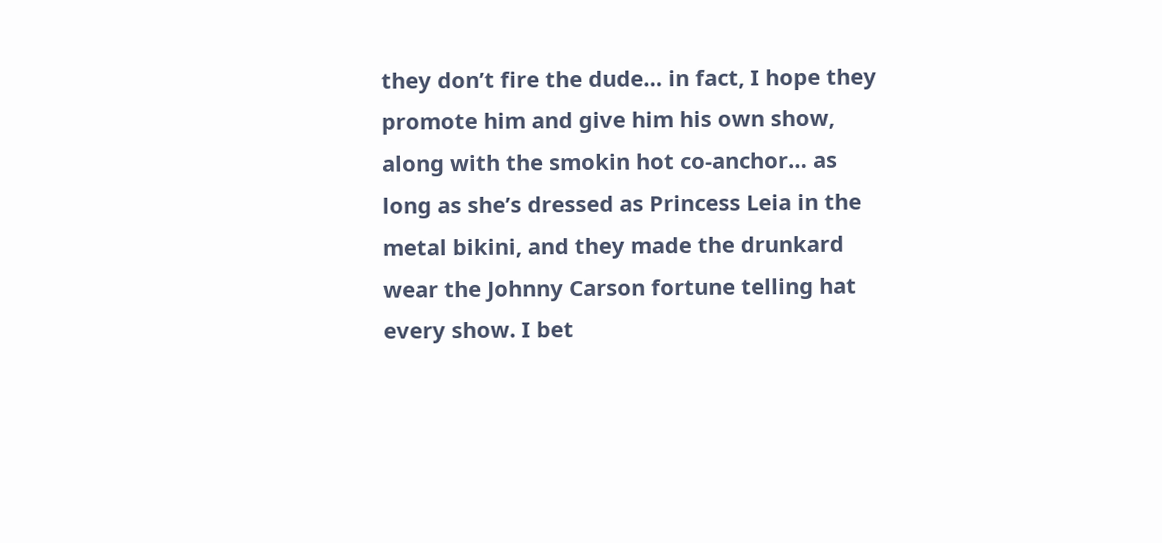they don’t fire the dude… in fact, I hope they promote him and give him his own show, along with the smokin hot co-anchor… as long as she’s dressed as Princess Leia in the metal bikini, and they made the drunkard wear the Johnny Carson fortune telling hat every show. I bet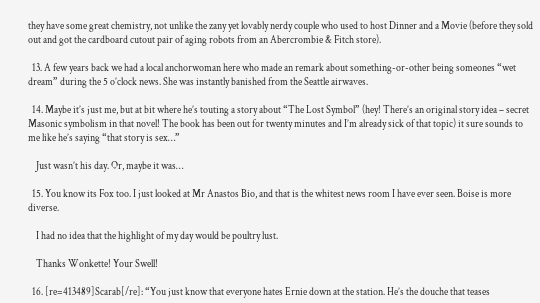they have some great chemistry, not unlike the zany yet lovably nerdy couple who used to host Dinner and a Movie (before they sold out and got the cardboard cutout pair of aging robots from an Abercrombie & Fitch store).

  13. A few years back we had a local anchorwoman here who made an remark about something-or-other being someones “wet dream” during the 5 o’clock news. She was instantly banished from the Seattle airwaves.

  14. Maybe it’s just me, but at bit where he’s touting a story about “The Lost Symbol” (hey! There’s an original story idea – secret Masonic symbolism in that novel! The book has been out for twenty minutes and I’m already sick of that topic) it sure sounds to me like he’s saying “that story is sex…”

    Just wasn’t his day. Or, maybe it was…

  15. You know its Fox too. I just looked at Mr Anastos Bio, and that is the whitest news room I have ever seen. Boise is more diverse.

    I had no idea that the highlight of my day would be poultry lust.

    Thanks Wonkette! Your Swell!

  16. [re=413489]Scarab[/re]: “You just know that everyone hates Ernie down at the station. He’s the douche that teases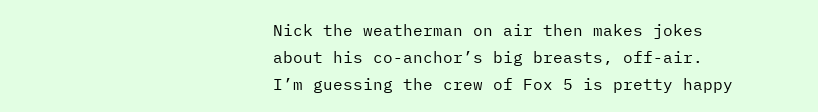Nick the weatherman on air then makes jokes about his co-anchor’s big breasts, off-air. I’m guessing the crew of Fox 5 is pretty happy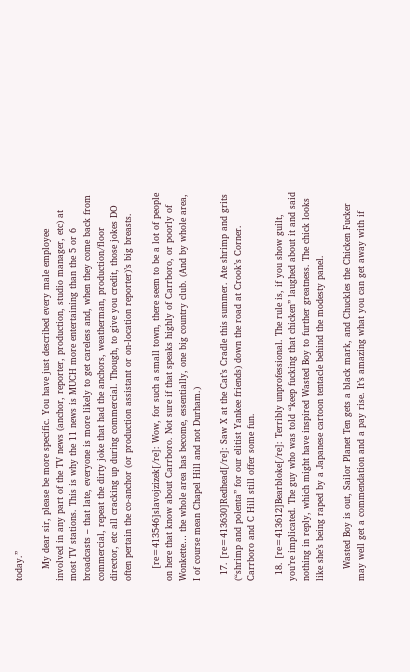today.”

    My dear sir, please be more specific. You have just described every male employee involved in any part of the TV news (anchor, reporter, production, studio manager, etc) at most TV stations. This is why the 11 news is MUCH more entertaining than the 5 or 6 broadcasts – that late, everyone is more likely to get careless and, when they come back from commercial, repeat the dirty joke that had the anchors, weatherman, production/floor director, etc all cracking up during commercial. Though, to give you credit, those jokes DO often pertain the co-anchor (or production assistant or on-location reporter)’s big breasts.

    [re=413546]slavojzizek[/re]: Wow, for such a small town, there seem to be a lot of people on here that know about Carrboro. Not sure if that speaks highly of Carrboro, or poorly of Wonkette… the whole area has become, essentially, one big country club. (And by whole area, I of course mean Chapel Hill and not Durham.)

  17. [re=413630]Redhead[/re]: Saw X at the Cat’s Cradle this summer. Ate shrimp and grits (“shrimp and polenta” for our elitist Yankee friends) down the road at Crook’s Corner. Carrboro and C Hill still offer some fun.

  18. [re=413612]Bearbloke[/re]: Terribly unprofessional. The rule is, if you show guilt, you’re implicated. The guy who was told “keep fucking that chicken” laughed about it and said nothing in reply, which might have inspired Wasted Boy to further greatness. The chick looks like she’s being raped by a Japanese cartoon tentacle behind the modesty panel.

    Wasted Boy is out, Sailor Planet Ten gets a black mark, and Chuckles the Chicken Fucker may well get a commendation and a pay rise. It’s amazing what you can get away with if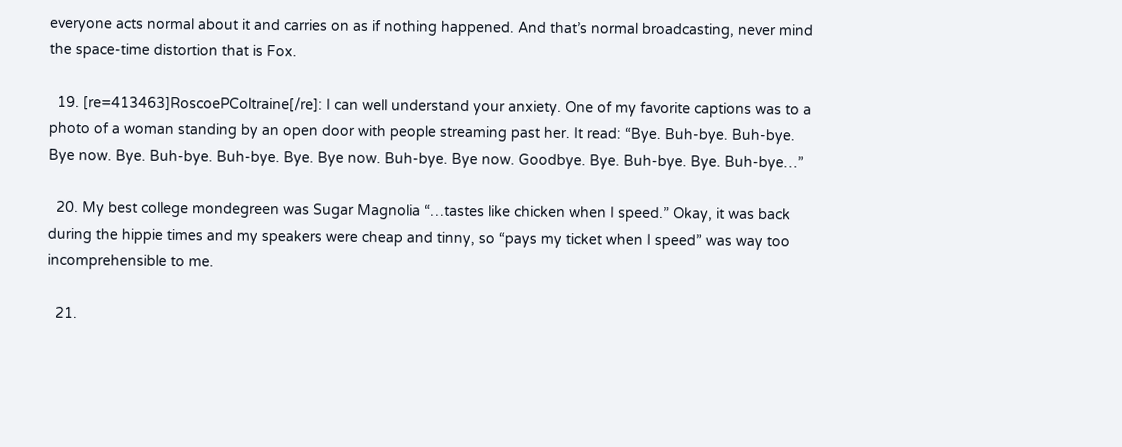everyone acts normal about it and carries on as if nothing happened. And that’s normal broadcasting, never mind the space-time distortion that is Fox.

  19. [re=413463]RoscoePColtraine[/re]: I can well understand your anxiety. One of my favorite captions was to a photo of a woman standing by an open door with people streaming past her. It read: “Bye. Buh-bye. Buh-bye. Bye now. Bye. Buh-bye. Buh-bye. Bye. Bye now. Buh-bye. Bye now. Goodbye. Bye. Buh-bye. Bye. Buh-bye…”

  20. My best college mondegreen was Sugar Magnolia “…tastes like chicken when I speed.” Okay, it was back during the hippie times and my speakers were cheap and tinny, so “pays my ticket when I speed” was way too incomprehensible to me.

  21.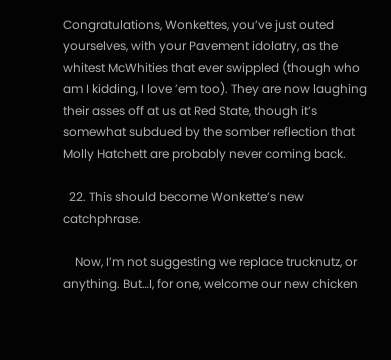Congratulations, Wonkettes, you’ve just outed yourselves, with your Pavement idolatry, as the whitest McWhities that ever swippled (though who am I kidding, I love ’em too). They are now laughing their asses off at us at Red State, though it’s somewhat subdued by the somber reflection that Molly Hatchett are probably never coming back.

  22. This should become Wonkette’s new catchphrase.

    Now, I’m not suggesting we replace trucknutz, or anything. But…I, for one, welcome our new chicken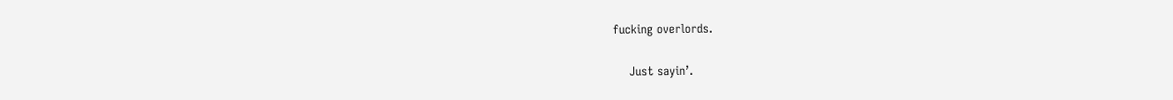fucking overlords.

    Just sayin’.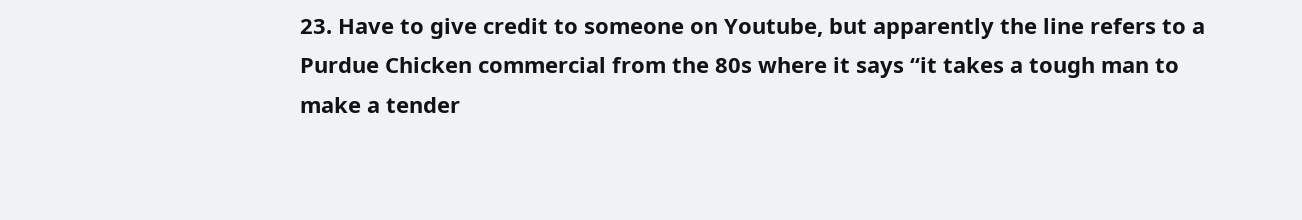23. Have to give credit to someone on Youtube, but apparently the line refers to a Purdue Chicken commercial from the 80s where it says “it takes a tough man to make a tender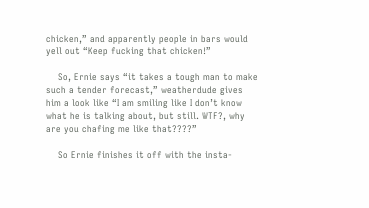chicken,” and apparently people in bars would yell out “Keep fucking that chicken!”

    So, Ernie says “it takes a tough man to make such a tender forecast,” weatherdude gives him a look like “I am smiling like I don’t know what he is talking about, but still. WTF?, why are you chafing me like that????”

    So Ernie finishes it off with the insta-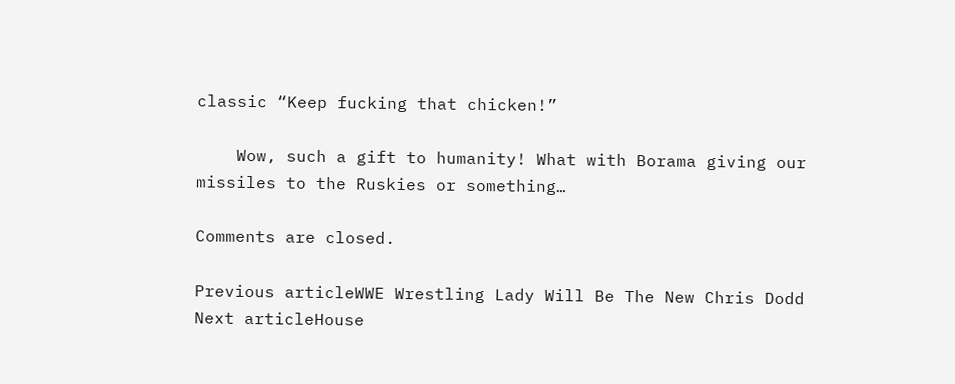classic “Keep fucking that chicken!”

    Wow, such a gift to humanity! What with Borama giving our missiles to the Ruskies or something…

Comments are closed.

Previous articleWWE Wrestling Lady Will Be The New Chris Dodd
Next articleHouse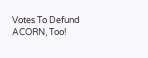Votes To Defund ACORN, Too!